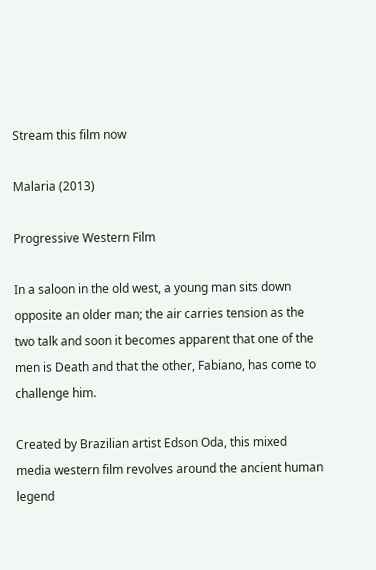Stream this film now

Malaria (2013)

Progressive Western Film

In a saloon in the old west, a young man sits down opposite an older man; the air carries tension as the two talk and soon it becomes apparent that one of the men is Death and that the other, Fabiano, has come to challenge him.

Created by Brazilian artist Edson Oda, this mixed media western film revolves around the ancient human legend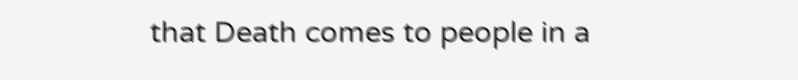that Death comes to people in a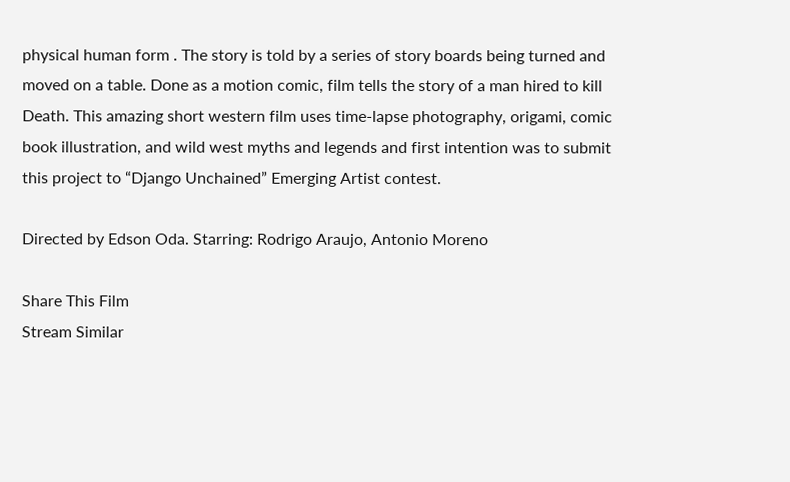physical human form . The story is told by a series of story boards being turned and moved on a table. Done as a motion comic, film tells the story of a man hired to kill Death. This amazing short western film uses time-lapse photography, origami, comic book illustration, and wild west myths and legends and first intention was to submit this project to “Django Unchained” Emerging Artist contest.

Directed by Edson Oda. Starring: Rodrigo Araujo, Antonio Moreno

Share This Film
Stream Similar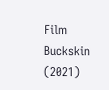Film  Buckskin (2021)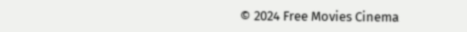© 2024 Free Movies Cinema